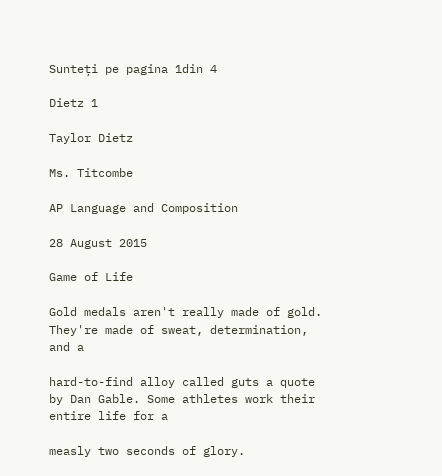Sunteți pe pagina 1din 4

Dietz 1

Taylor Dietz

Ms. Titcombe

AP Language and Composition

28 August 2015

Game of Life

Gold medals aren't really made of gold. They're made of sweat, determination, and a

hard-to-find alloy called guts a quote by Dan Gable. Some athletes work their entire life for a

measly two seconds of glory.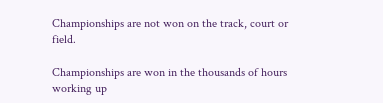Championships are not won on the track, court or field.

Championships are won in the thousands of hours working up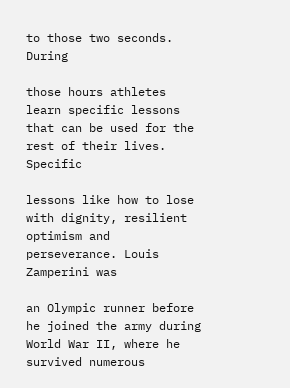to those two seconds. During

those hours athletes learn specific lessons that can be used for the rest of their lives. Specific

lessons like how to lose with dignity, resilient optimism and perseverance. Louis Zamperini was

an Olympic runner before he joined the army during World War II, where he survived numerous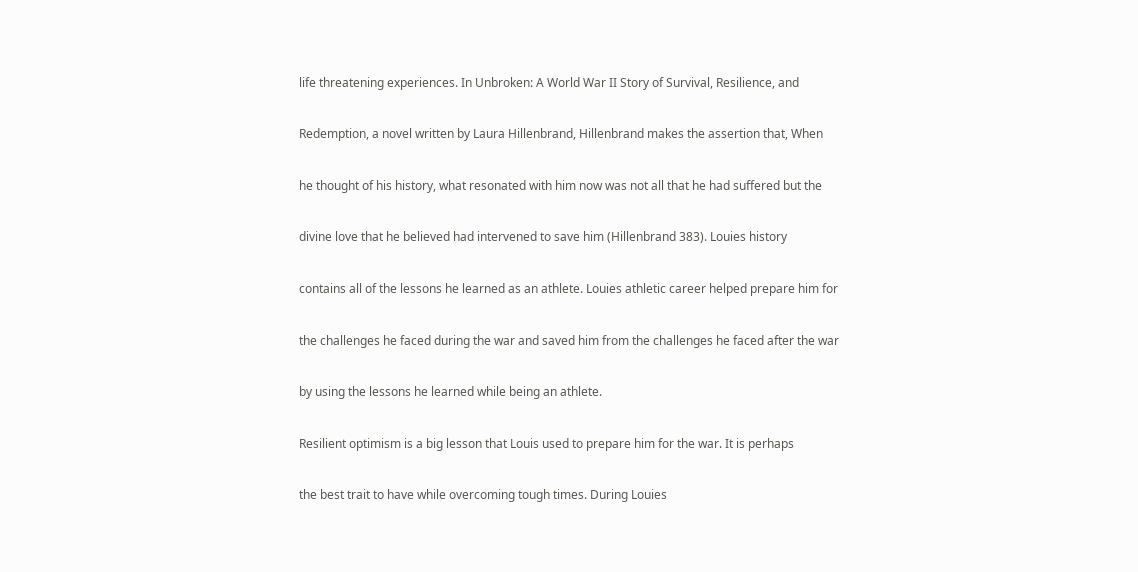life threatening experiences. In Unbroken: A World War II Story of Survival, Resilience, and

Redemption, a novel written by Laura Hillenbrand, Hillenbrand makes the assertion that, When

he thought of his history, what resonated with him now was not all that he had suffered but the

divine love that he believed had intervened to save him (Hillenbrand 383). Louies history

contains all of the lessons he learned as an athlete. Louies athletic career helped prepare him for

the challenges he faced during the war and saved him from the challenges he faced after the war

by using the lessons he learned while being an athlete.

Resilient optimism is a big lesson that Louis used to prepare him for the war. It is perhaps

the best trait to have while overcoming tough times. During Louies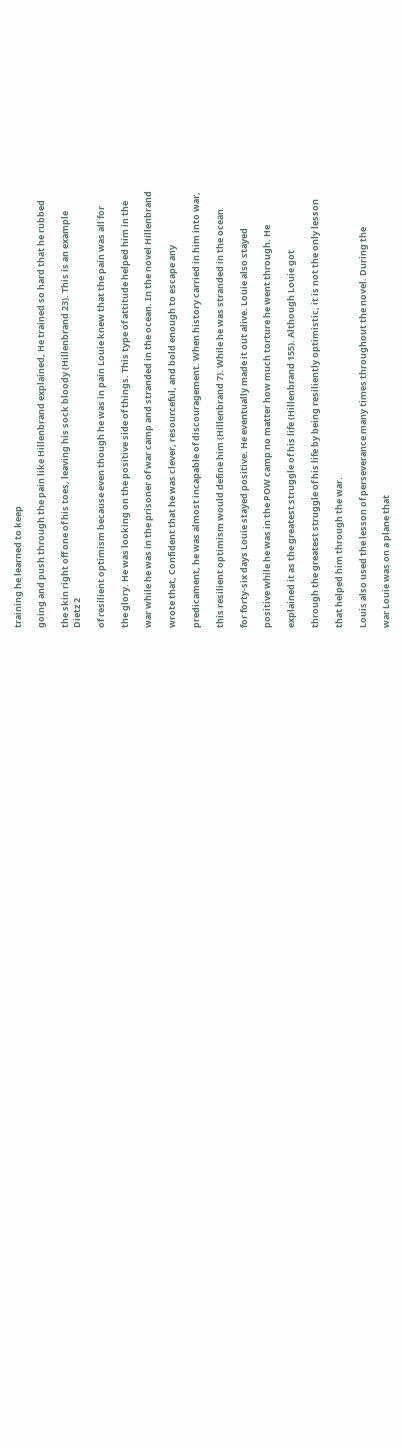training he learned to keep

going and push through the pain like Hillenbrand explained, He trained so hard that he rubbed

the skin right off one of his toes, leaving his sock bloody (Hillenbrand 23). This is an example
Dietz 2

of resilient optimism because even though he was in pain Louie knew that the pain was all for

the glory. He was looking on the positive side of things. This type of attitude helped him in the

war while he was in the prisoner of war camp and stranded in the ocean. In the novel Hillenbrand

wrote that, Confident that he was clever, resourceful, and bold enough to escape any

predicament, he was almost incapable of discouragement. When history carried in him into war,

this resilient optimism would define him (Hillenbrand 7). While he was stranded in the ocean

for forty-six days Louie stayed positive. He eventually made it out alive. Louie also stayed

positive while he was in the POW camp no matter how much torture he went through. He

explained it as the greatest struggle of his life (Hillenbrand 155). Although Louie got

through the greatest struggle of his life by being resiliently optimistic, it is not the only lesson

that helped him through the war.

Louis also used the lesson of perseverance many times throughout the novel. During the

war Louie was on a plane that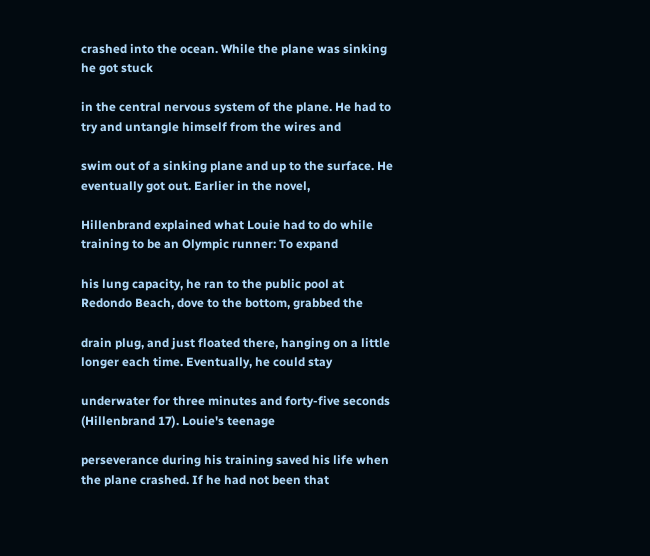crashed into the ocean. While the plane was sinking he got stuck

in the central nervous system of the plane. He had to try and untangle himself from the wires and

swim out of a sinking plane and up to the surface. He eventually got out. Earlier in the novel,

Hillenbrand explained what Louie had to do while training to be an Olympic runner: To expand

his lung capacity, he ran to the public pool at Redondo Beach, dove to the bottom, grabbed the

drain plug, and just floated there, hanging on a little longer each time. Eventually, he could stay

underwater for three minutes and forty-five seconds (Hillenbrand 17). Louie's teenage

perseverance during his training saved his life when the plane crashed. If he had not been that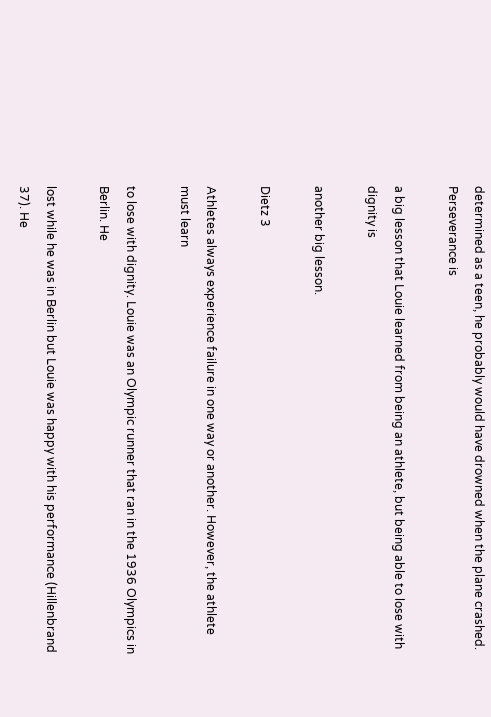determined as a teen, he probably would have drowned when the plane crashed. Perseverance is

a big lesson that Louie learned from being an athlete, but being able to lose with dignity is

another big lesson.

Dietz 3

Athletes always experience failure in one way or another. However, the athlete must learn

to lose with dignity. Louie was an Olympic runner that ran in the 1936 Olympics in Berlin. He

lost while he was in Berlin but Louie was happy with his performance (Hillenbrand 37). He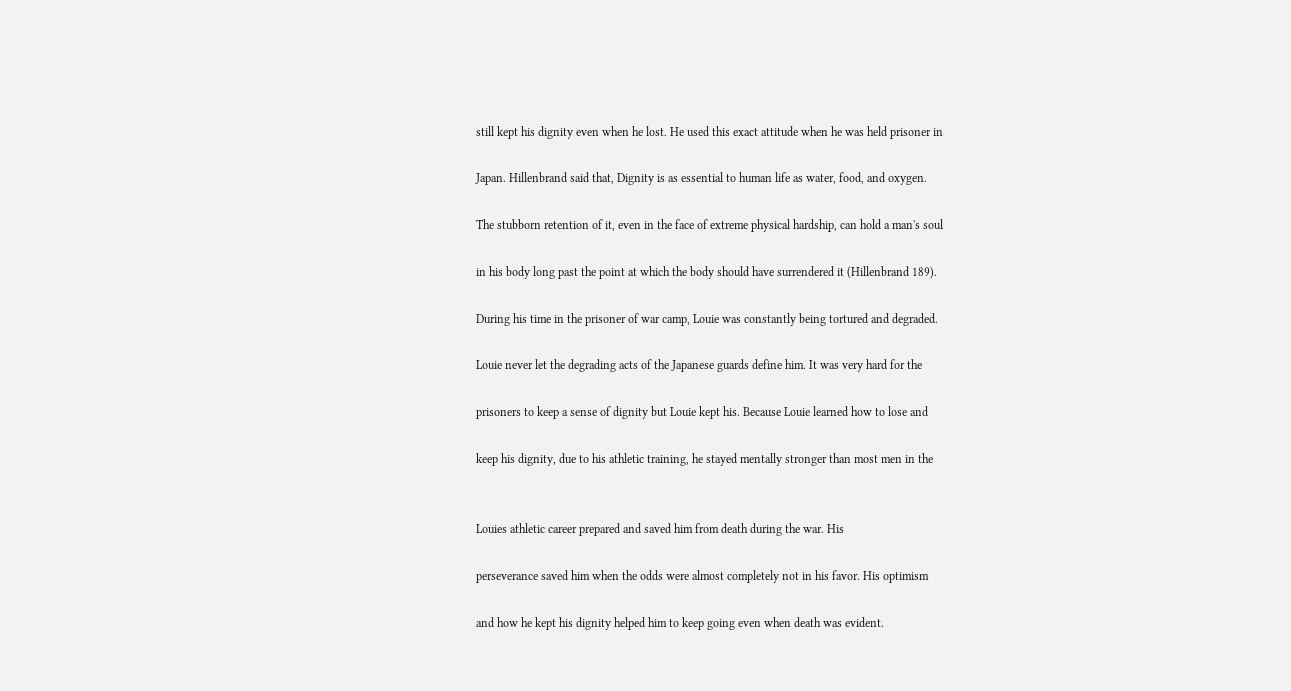still kept his dignity even when he lost. He used this exact attitude when he was held prisoner in

Japan. Hillenbrand said that, Dignity is as essential to human life as water, food, and oxygen.

The stubborn retention of it, even in the face of extreme physical hardship, can hold a man's soul

in his body long past the point at which the body should have surrendered it (Hillenbrand 189).

During his time in the prisoner of war camp, Louie was constantly being tortured and degraded.

Louie never let the degrading acts of the Japanese guards define him. It was very hard for the

prisoners to keep a sense of dignity but Louie kept his. Because Louie learned how to lose and

keep his dignity, due to his athletic training, he stayed mentally stronger than most men in the


Louies athletic career prepared and saved him from death during the war. His

perseverance saved him when the odds were almost completely not in his favor. His optimism

and how he kept his dignity helped him to keep going even when death was evident.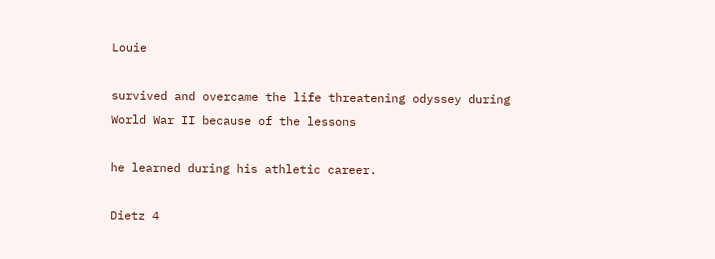Louie

survived and overcame the life threatening odyssey during World War II because of the lessons

he learned during his athletic career.

Dietz 4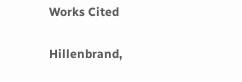Works Cited

Hillenbrand,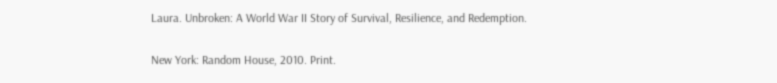Laura. Unbroken: A World War II Story of Survival, Resilience, and Redemption.

New York: Random House, 2010. Print.